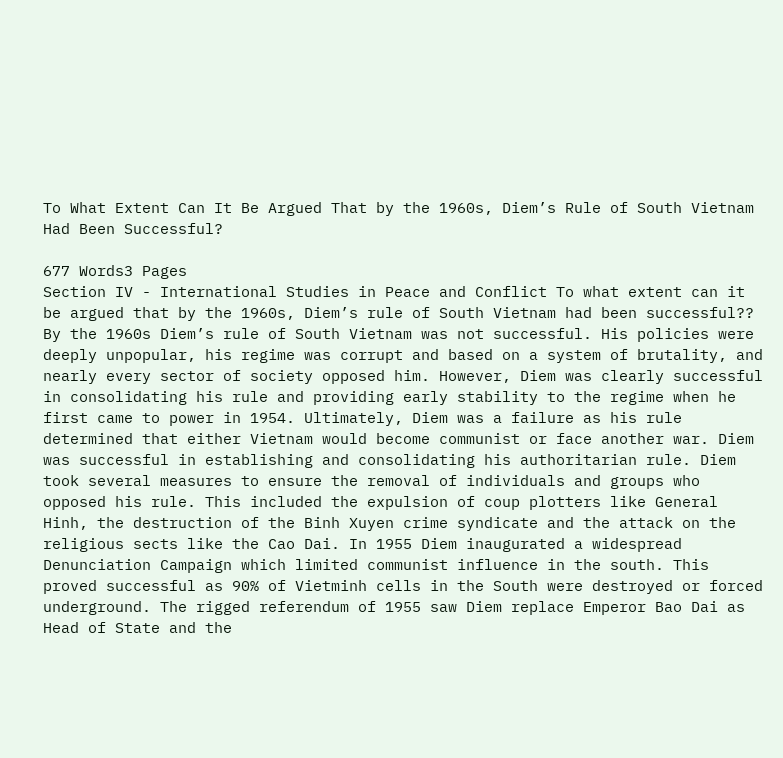To What Extent Can It Be Argued That by the 1960s, Diem’s Rule of South Vietnam Had Been Successful?

677 Words3 Pages
Section IV - International Studies in Peace and Conflict To what extent can it be argued that by the 1960s, Diem’s rule of South Vietnam had been successful?? By the 1960s Diem’s rule of South Vietnam was not successful. His policies were deeply unpopular, his regime was corrupt and based on a system of brutality, and nearly every sector of society opposed him. However, Diem was clearly successful in consolidating his rule and providing early stability to the regime when he first came to power in 1954. Ultimately, Diem was a failure as his rule determined that either Vietnam would become communist or face another war. Diem was successful in establishing and consolidating his authoritarian rule. Diem took several measures to ensure the removal of individuals and groups who opposed his rule. This included the expulsion of coup plotters like General Hinh, the destruction of the Binh Xuyen crime syndicate and the attack on the religious sects like the Cao Dai. In 1955 Diem inaugurated a widespread Denunciation Campaign which limited communist influence in the south. This proved successful as 90% of Vietminh cells in the South were destroyed or forced underground. The rigged referendum of 1955 saw Diem replace Emperor Bao Dai as Head of State and the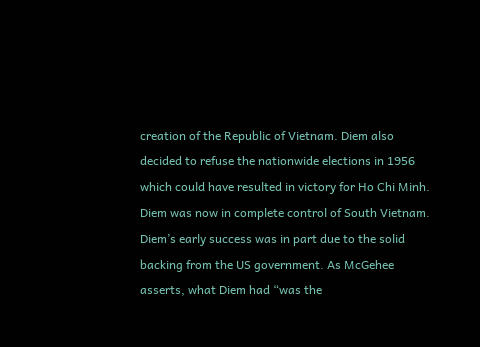creation of the Republic of Vietnam. Diem also decided to refuse the nationwide elections in 1956 which could have resulted in victory for Ho Chi Minh. Diem was now in complete control of South Vietnam. Diem’s early success was in part due to the solid backing from the US government. As McGehee asserts, what Diem had “was the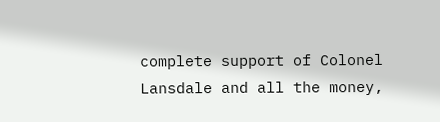complete support of Colonel Lansdale and all the money,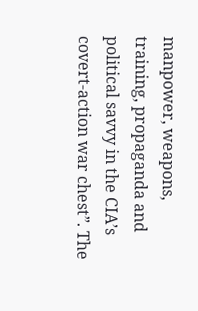manpower, weapons, training, propaganda and political savvy in the CIA’s covert-action war chest”. The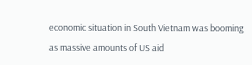economic situation in South Vietnam was booming as massive amounts of US aid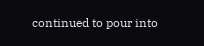continued to pour into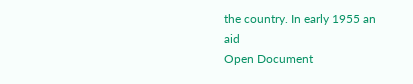the country. In early 1955 an aid
Open Document